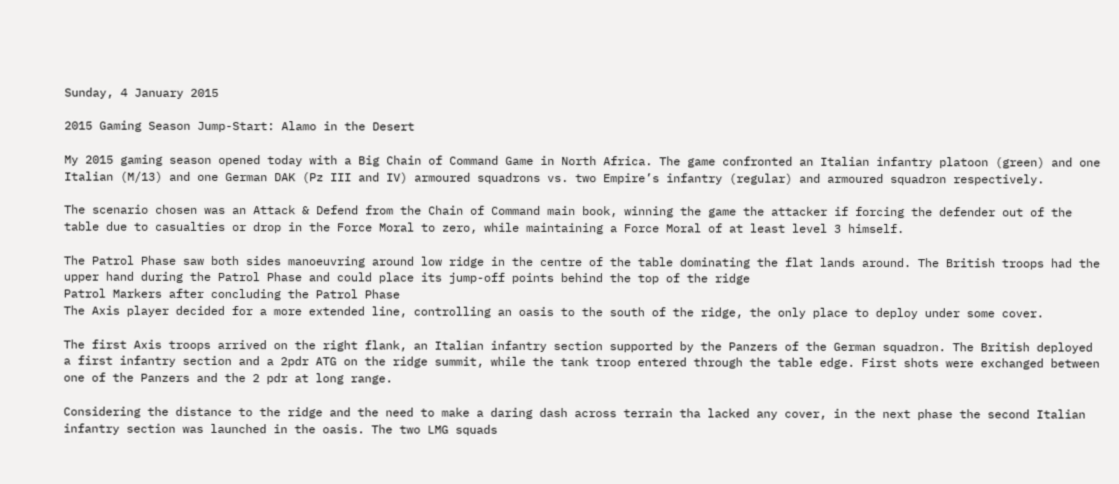Sunday, 4 January 2015

2015 Gaming Season Jump-Start: Alamo in the Desert

My 2015 gaming season opened today with a Big Chain of Command Game in North Africa. The game confronted an Italian infantry platoon (green) and one Italian (M/13) and one German DAK (Pz III and IV) armoured squadrons vs. two Empire’s infantry (regular) and armoured squadron respectively.

The scenario chosen was an Attack & Defend from the Chain of Command main book, winning the game the attacker if forcing the defender out of the table due to casualties or drop in the Force Moral to zero, while maintaining a Force Moral of at least level 3 himself.

The Patrol Phase saw both sides manoeuvring around low ridge in the centre of the table dominating the flat lands around. The British troops had the upper hand during the Patrol Phase and could place its jump-off points behind the top of the ridge
Patrol Markers after concluding the Patrol Phase
The Axis player decided for a more extended line, controlling an oasis to the south of the ridge, the only place to deploy under some cover.

The first Axis troops arrived on the right flank, an Italian infantry section supported by the Panzers of the German squadron. The British deployed a first infantry section and a 2pdr ATG on the ridge summit, while the tank troop entered through the table edge. First shots were exchanged between one of the Panzers and the 2 pdr at long range.

Considering the distance to the ridge and the need to make a daring dash across terrain tha lacked any cover, in the next phase the second Italian infantry section was launched in the oasis. The two LMG squads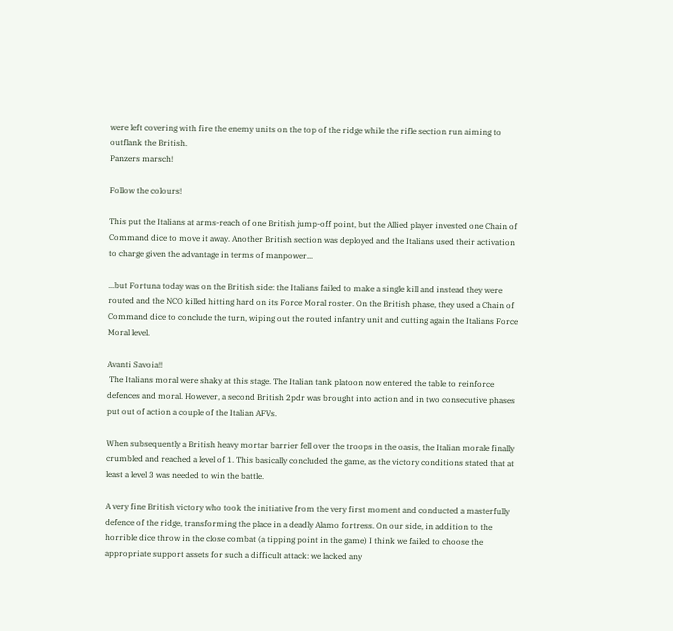were left covering with fire the enemy units on the top of the ridge while the rifle section run aiming to outflank the British.
Panzers marsch!

Follow the colours!

This put the Italians at arms-reach of one British jump-off point, but the Allied player invested one Chain of Command dice to move it away. Another British section was deployed and the Italians used their activation to charge given the advantage in terms of manpower...

...but Fortuna today was on the British side: the Italians failed to make a single kill and instead they were routed and the NCO killed hitting hard on its Force Moral roster. On the British phase, they used a Chain of Command dice to conclude the turn, wiping out the routed infantry unit and cutting again the Italians Force Moral level.

Avanti Savoia!!
 The Italians moral were shaky at this stage. The Italian tank platoon now entered the table to reinforce defences and moral. However, a second British 2pdr was brought into action and in two consecutive phases put out of action a couple of the Italian AFVs.

When subsequently a British heavy mortar barrier fell over the troops in the oasis, the Italian morale finally crumbled and reached a level of 1. This basically concluded the game, as the victory conditions stated that at least a level 3 was needed to win the battle.

A very fine British victory who took the initiative from the very first moment and conducted a masterfully defence of the ridge, transforming the place in a deadly Alamo fortress. On our side, in addition to the horrible dice throw in the close combat (a tipping point in the game) I think we failed to choose the appropriate support assets for such a difficult attack: we lacked any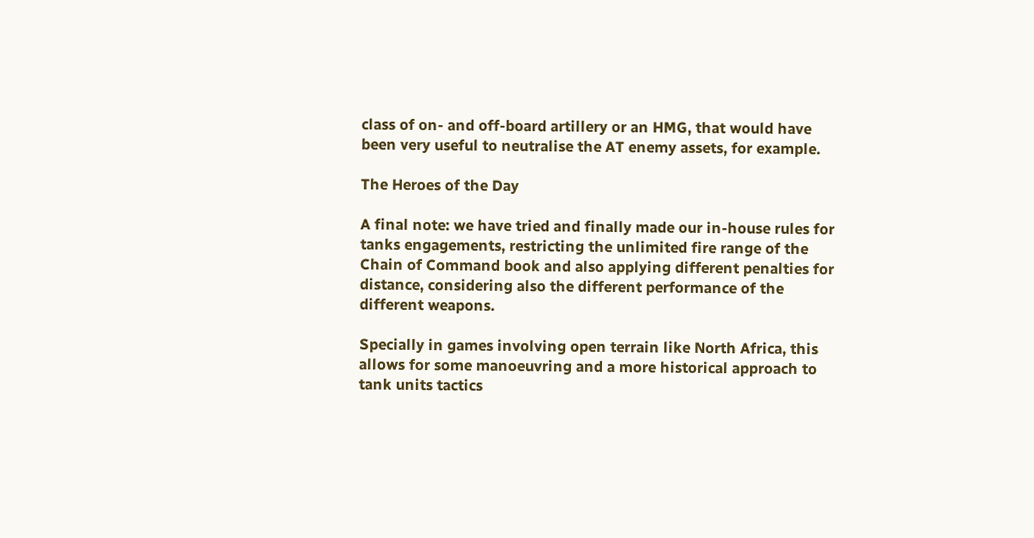class of on- and off-board artillery or an HMG, that would have been very useful to neutralise the AT enemy assets, for example.

The Heroes of the Day

A final note: we have tried and finally made our in-house rules for tanks engagements, restricting the unlimited fire range of the Chain of Command book and also applying different penalties for distance, considering also the different performance of the different weapons.

Specially in games involving open terrain like North Africa, this allows for some manoeuvring and a more historical approach to tank units tactics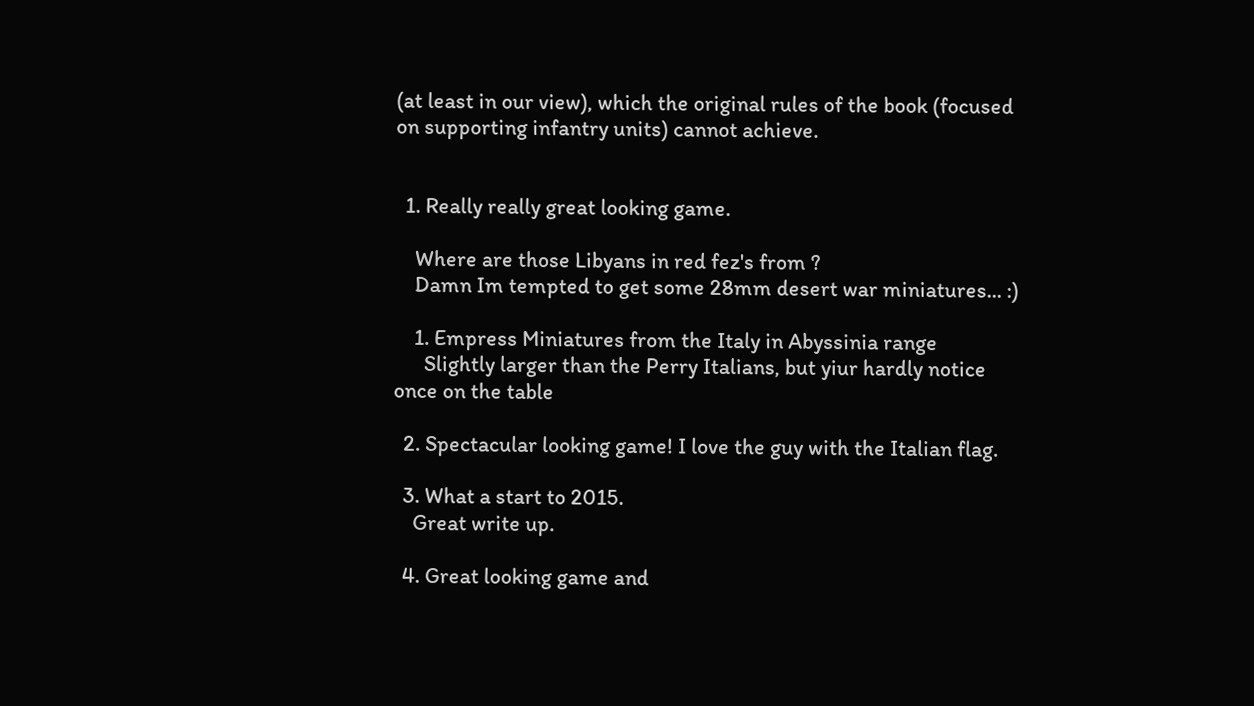(at least in our view), which the original rules of the book (focused on supporting infantry units) cannot achieve.


  1. Really really great looking game.

    Where are those Libyans in red fez's from ?
    Damn Im tempted to get some 28mm desert war miniatures... :)

    1. Empress Miniatures from the Italy in Abyssinia range
      Slightly larger than the Perry Italians, but yiur hardly notice once on the table

  2. Spectacular looking game! I love the guy with the Italian flag.

  3. What a start to 2015.
    Great write up.

  4. Great looking game and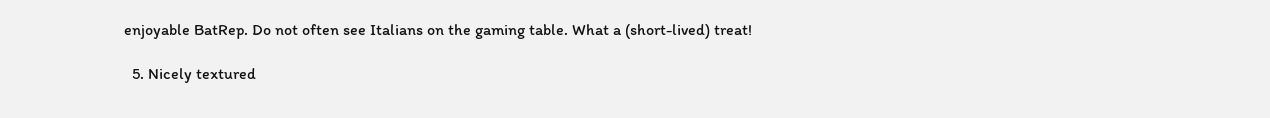enjoyable BatRep. Do not often see Italians on the gaming table. What a (short-lived) treat!

  5. Nicely textured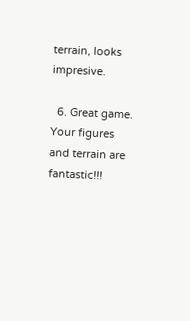terrain, looks impresive.

  6. Great game. Your figures and terrain are fantastic!!!